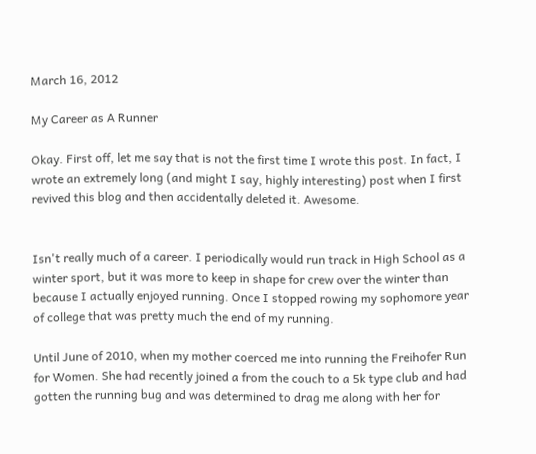March 16, 2012

My Career as A Runner

Okay. First off, let me say that is not the first time I wrote this post. In fact, I wrote an extremely long (and might I say, highly interesting) post when I first revived this blog and then accidentally deleted it. Awesome.


Isn't really much of a career. I periodically would run track in High School as a winter sport, but it was more to keep in shape for crew over the winter than because I actually enjoyed running. Once I stopped rowing my sophomore year of college that was pretty much the end of my running.

Until June of 2010, when my mother coerced me into running the Freihofer Run for Women. She had recently joined a from the couch to a 5k type club and had gotten the running bug and was determined to drag me along with her for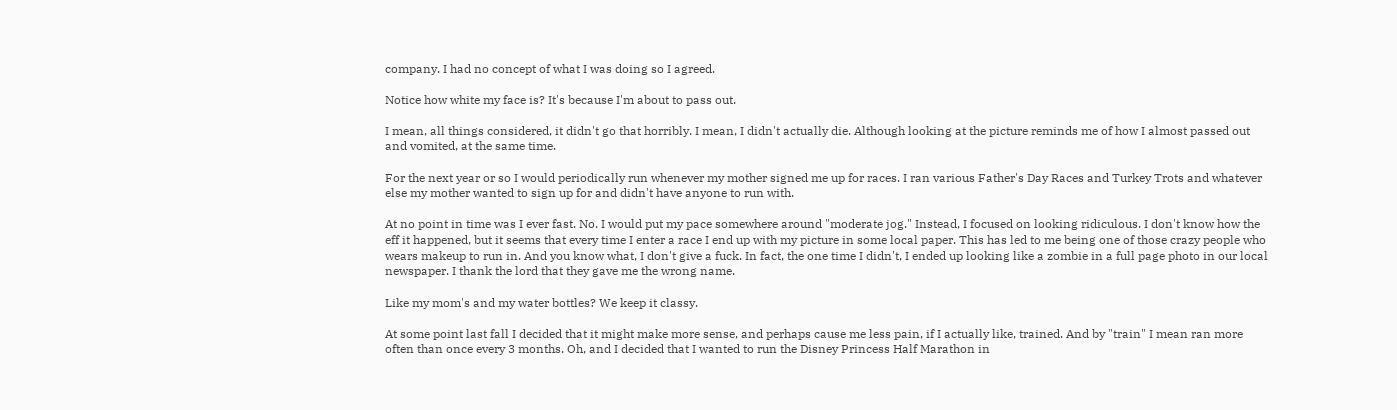company. I had no concept of what I was doing so I agreed.

Notice how white my face is? It's because I'm about to pass out.

I mean, all things considered, it didn't go that horribly. I mean, I didn't actually die. Although looking at the picture reminds me of how I almost passed out and vomited, at the same time.

For the next year or so I would periodically run whenever my mother signed me up for races. I ran various Father's Day Races and Turkey Trots and whatever else my mother wanted to sign up for and didn't have anyone to run with.

At no point in time was I ever fast. No. I would put my pace somewhere around "moderate jog." Instead, I focused on looking ridiculous. I don't know how the eff it happened, but it seems that every time I enter a race I end up with my picture in some local paper. This has led to me being one of those crazy people who wears makeup to run in. And you know what, I don't give a fuck. In fact, the one time I didn't, I ended up looking like a zombie in a full page photo in our local newspaper. I thank the lord that they gave me the wrong name.

Like my mom's and my water bottles? We keep it classy.

At some point last fall I decided that it might make more sense, and perhaps cause me less pain, if I actually like, trained. And by "train" I mean ran more often than once every 3 months. Oh, and I decided that I wanted to run the Disney Princess Half Marathon in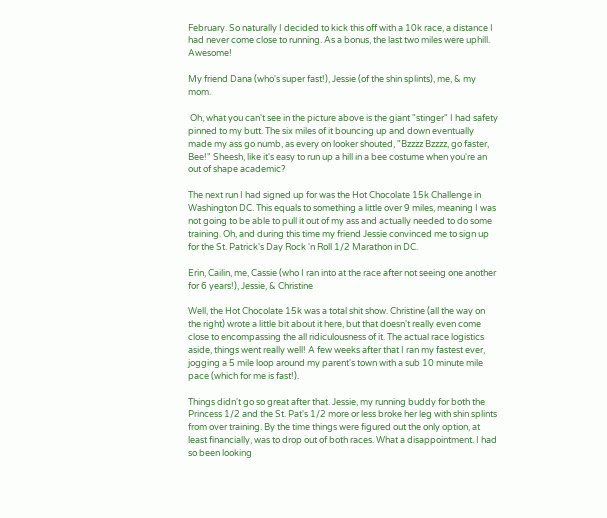February. So naturally I decided to kick this off with a 10k race, a distance I had never come close to running. As a bonus, the last two miles were uphill. Awesome!

My friend Dana (who's super fast!), Jessie (of the shin splints), me, & my mom.

 Oh, what you can't see in the picture above is the giant "stinger" I had safety pinned to my butt. The six miles of it bouncing up and down eventually made my ass go numb, as every on looker shouted, "Bzzzz Bzzzz, go faster, Bee!" Sheesh, like it's easy to run up a hill in a bee costume when you're an out of shape academic?

The next run I had signed up for was the Hot Chocolate 15k Challenge in Washington DC. This equals to something a little over 9 miles, meaning I was not going to be able to pull it out of my ass and actually needed to do some training. Oh, and during this time my friend Jessie convinced me to sign up for the St. Patrick's Day Rock 'n Roll 1/2 Marathon in DC.

Erin, Cailin, me, Cassie (who I ran into at the race after not seeing one another for 6 years!), Jessie, & Christine

Well, the Hot Chocolate 15k was a total shit show. Christine (all the way on the right) wrote a little bit about it here, but that doesn't really even come close to encompassing the all ridiculousness of it. The actual race logistics aside, things went really well! A few weeks after that I ran my fastest ever, jogging a 5 mile loop around my parent's town with a sub 10 minute mile pace (which for me is fast!).

Things didn't go so great after that. Jessie, my running buddy for both the Princess 1/2 and the St. Pat's 1/2 more or less broke her leg with shin splints from over training. By the time things were figured out the only option, at least financially, was to drop out of both races. What a disappointment. I had so been looking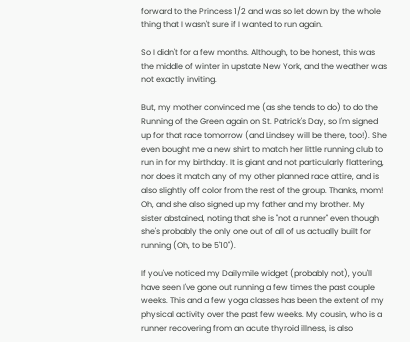forward to the Princess 1/2 and was so let down by the whole thing that I wasn't sure if I wanted to run again.

So I didn't for a few months. Although, to be honest, this was the middle of winter in upstate New York, and the weather was not exactly inviting.

But, my mother convinced me (as she tends to do) to do the Running of the Green again on St. Patrick's Day, so I'm signed up for that race tomorrow (and Lindsey will be there, too!). She even bought me a new shirt to match her little running club to run in for my birthday. It is giant and not particularly flattering, nor does it match any of my other planned race attire, and is also slightly off color from the rest of the group. Thanks, mom! Oh, and she also signed up my father and my brother. My sister abstained, noting that she is "not a runner" even though she's probably the only one out of all of us actually built for running (Oh, to be 5'10").

If you've noticed my Dailymile widget (probably not), you'll have seen I've gone out running a few times the past couple weeks. This and a few yoga classes has been the extent of my physical activity over the past few weeks. My cousin, who is a runner recovering from an acute thyroid illness, is also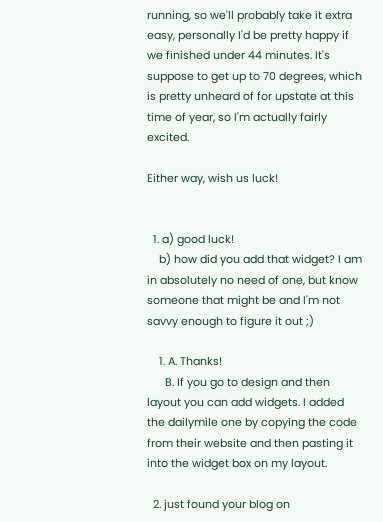running, so we'll probably take it extra easy, personally I'd be pretty happy if we finished under 44 minutes. It's suppose to get up to 70 degrees, which is pretty unheard of for upstate at this time of year, so I'm actually fairly excited.

Either way, wish us luck!


  1. a) good luck!
    b) how did you add that widget? I am in absolutely no need of one, but know someone that might be and I'm not savvy enough to figure it out ;)

    1. A. Thanks!
      B. If you go to design and then layout you can add widgets. I added the dailymile one by copying the code from their website and then pasting it into the widget box on my layout.

  2. just found your blog on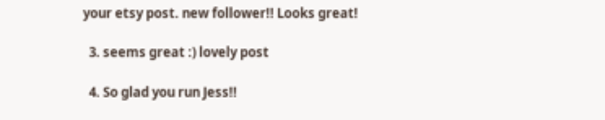your etsy post. new follower!! Looks great!

  3. seems great :) lovely post

  4. So glad you run Jess!!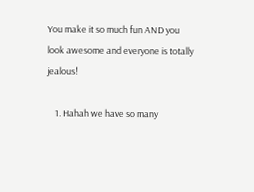You make it so much fun AND you look awesome and everyone is totally jealous!

    1. Hahah we have so many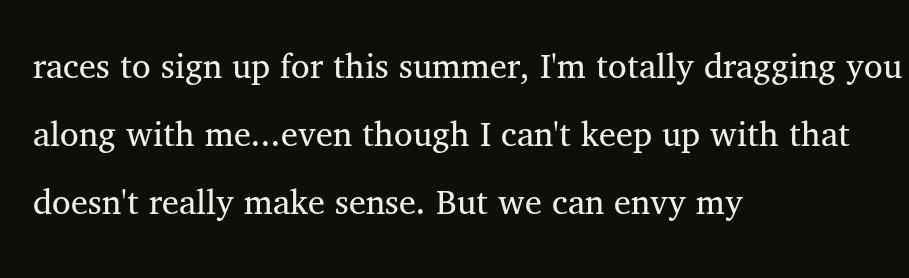races to sign up for this summer, I'm totally dragging you along with me...even though I can't keep up with that doesn't really make sense. But we can envy my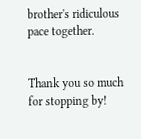brother's ridiculous pace together.


Thank you so much for stopping by!